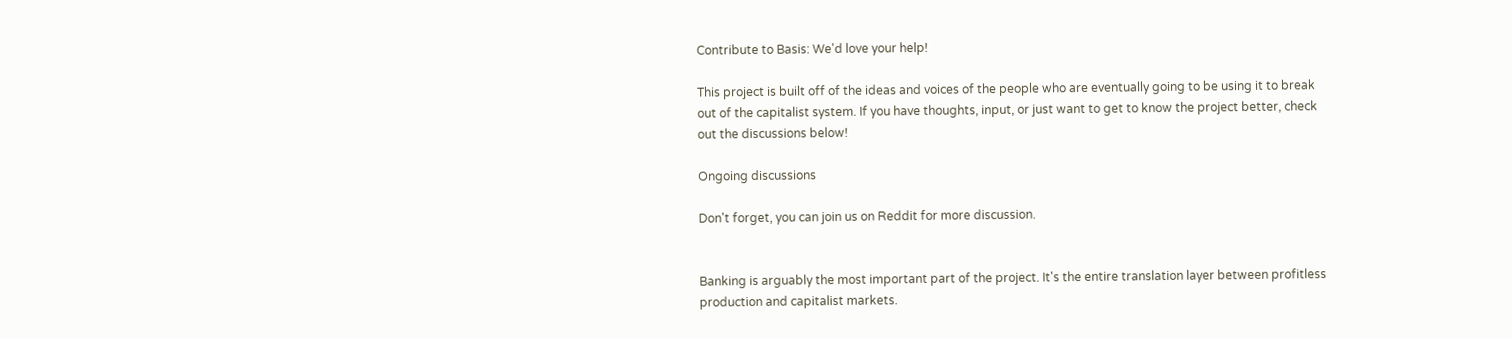Contribute to Basis: We'd love your help!

This project is built off of the ideas and voices of the people who are eventually going to be using it to break out of the capitalist system. If you have thoughts, input, or just want to get to know the project better, check out the discussions below!

Ongoing discussions

Don't forget, you can join us on Reddit for more discussion.


Banking is arguably the most important part of the project. It's the entire translation layer between profitless production and capitalist markets.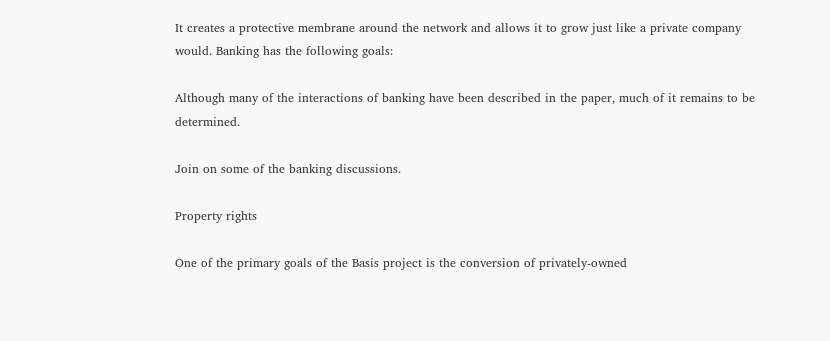It creates a protective membrane around the network and allows it to grow just like a private company would. Banking has the following goals:

Although many of the interactions of banking have been described in the paper, much of it remains to be determined.

Join on some of the banking discussions.

Property rights

One of the primary goals of the Basis project is the conversion of privately-owned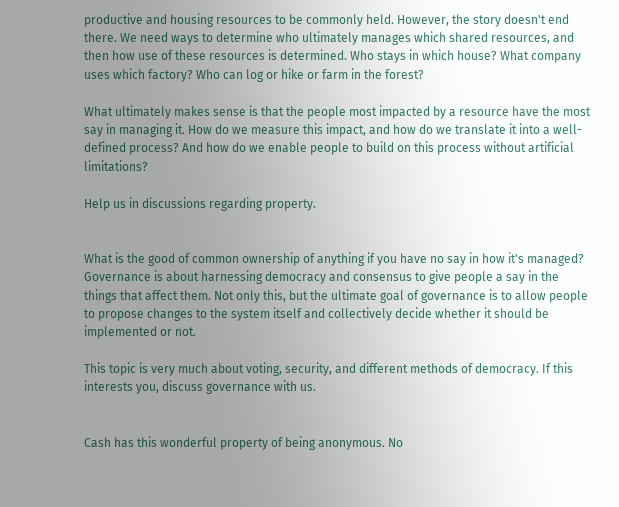productive and housing resources to be commonly held. However, the story doesn't end there. We need ways to determine who ultimately manages which shared resources, and then how use of these resources is determined. Who stays in which house? What company uses which factory? Who can log or hike or farm in the forest?

What ultimately makes sense is that the people most impacted by a resource have the most say in managing it. How do we measure this impact, and how do we translate it into a well-defined process? And how do we enable people to build on this process without artificial limitations?

Help us in discussions regarding property.


What is the good of common ownership of anything if you have no say in how it's managed? Governance is about harnessing democracy and consensus to give people a say in the things that affect them. Not only this, but the ultimate goal of governance is to allow people to propose changes to the system itself and collectively decide whether it should be implemented or not.

This topic is very much about voting, security, and different methods of democracy. If this interests you, discuss governance with us.


Cash has this wonderful property of being anonymous. No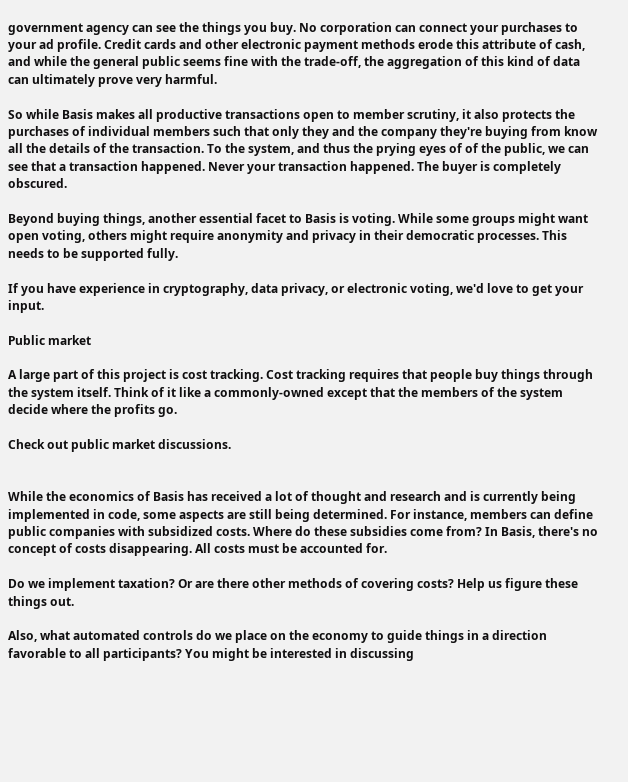government agency can see the things you buy. No corporation can connect your purchases to your ad profile. Credit cards and other electronic payment methods erode this attribute of cash, and while the general public seems fine with the trade-off, the aggregation of this kind of data can ultimately prove very harmful.

So while Basis makes all productive transactions open to member scrutiny, it also protects the purchases of individual members such that only they and the company they're buying from know all the details of the transaction. To the system, and thus the prying eyes of of the public, we can see that a transaction happened. Never your transaction happened. The buyer is completely obscured.

Beyond buying things, another essential facet to Basis is voting. While some groups might want open voting, others might require anonymity and privacy in their democratic processes. This needs to be supported fully.

If you have experience in cryptography, data privacy, or electronic voting, we'd love to get your input.

Public market

A large part of this project is cost tracking. Cost tracking requires that people buy things through the system itself. Think of it like a commonly-owned except that the members of the system decide where the profits go.

Check out public market discussions.


While the economics of Basis has received a lot of thought and research and is currently being implemented in code, some aspects are still being determined. For instance, members can define public companies with subsidized costs. Where do these subsidies come from? In Basis, there's no concept of costs disappearing. All costs must be accounted for.

Do we implement taxation? Or are there other methods of covering costs? Help us figure these things out.

Also, what automated controls do we place on the economy to guide things in a direction favorable to all participants? You might be interested in discussing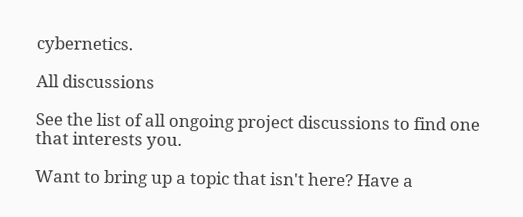cybernetics.

All discussions

See the list of all ongoing project discussions to find one that interests you.

Want to bring up a topic that isn't here? Have a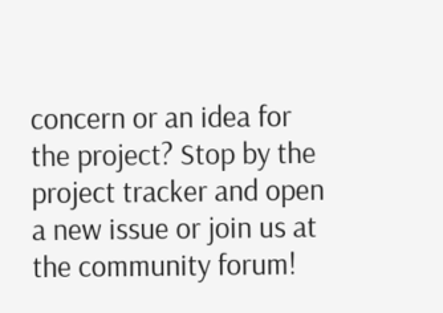concern or an idea for the project? Stop by the project tracker and open a new issue or join us at the community forum!